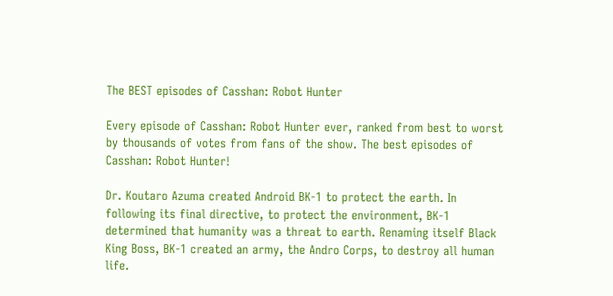The BEST episodes of Casshan: Robot Hunter

Every episode of Casshan: Robot Hunter ever, ranked from best to worst by thousands of votes from fans of the show. The best episodes of Casshan: Robot Hunter!

Dr. Koutaro Azuma created Android BK-1 to protect the earth. In following its final directive, to protect the environment, BK-1 determined that humanity was a threat to earth. Renaming itself Black King Boss, BK-1 created an army, the Andro Corps, to destroy all human life.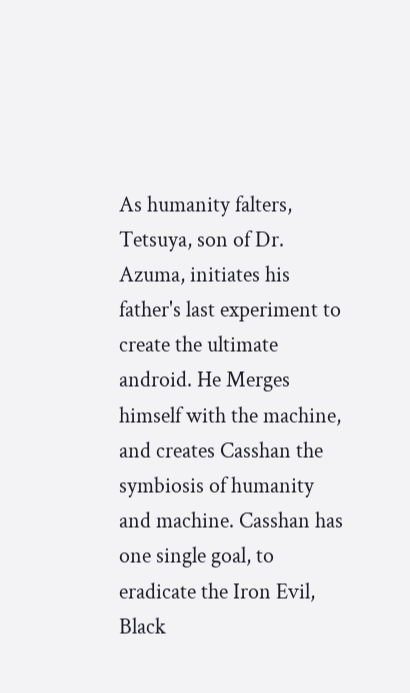As humanity falters, Tetsuya, son of Dr. Azuma, initiates his father's last experiment to create the ultimate android. He Merges himself with the machine, and creates Casshan the symbiosis of humanity and machine. Casshan has one single goal, to eradicate the Iron Evil, Black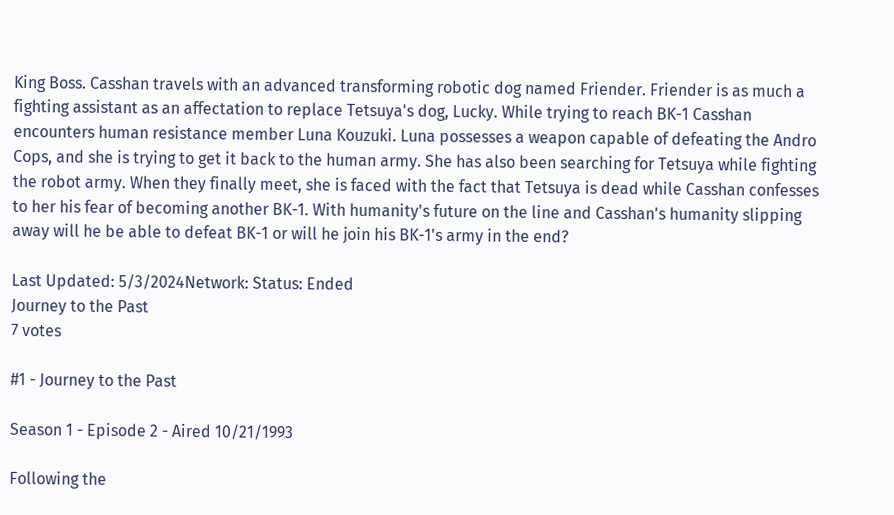King Boss. Casshan travels with an advanced transforming robotic dog named Friender. Friender is as much a fighting assistant as an affectation to replace Tetsuya's dog, Lucky. While trying to reach BK-1 Casshan encounters human resistance member Luna Kouzuki. Luna possesses a weapon capable of defeating the Andro Cops, and she is trying to get it back to the human army. She has also been searching for Tetsuya while fighting the robot army. When they finally meet, she is faced with the fact that Tetsuya is dead while Casshan confesses to her his fear of becoming another BK-1. With humanity's future on the line and Casshan's humanity slipping away will he be able to defeat BK-1 or will he join his BK-1's army in the end?

Last Updated: 5/3/2024Network: Status: Ended
Journey to the Past
7 votes

#1 - Journey to the Past

Season 1 - Episode 2 - Aired 10/21/1993

Following the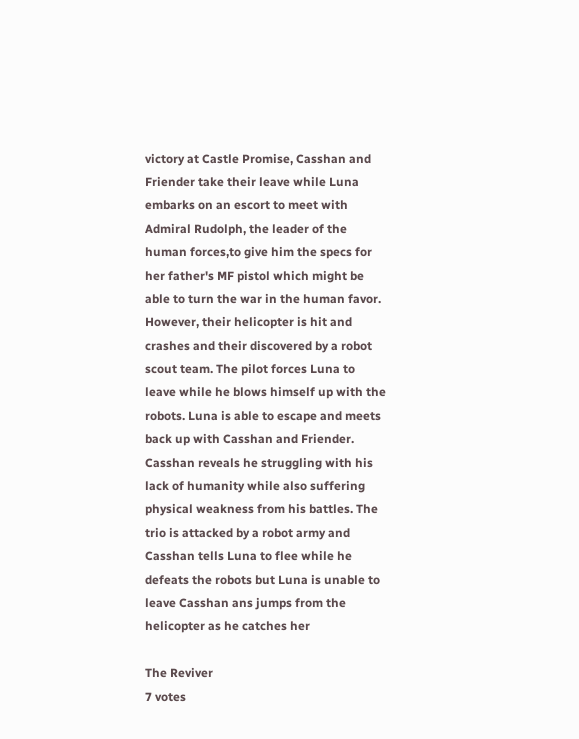victory at Castle Promise, Casshan and Friender take their leave while Luna embarks on an escort to meet with Admiral Rudolph, the leader of the human forces,to give him the specs for her father's MF pistol which might be able to turn the war in the human favor. However, their helicopter is hit and crashes and their discovered by a robot scout team. The pilot forces Luna to leave while he blows himself up with the robots. Luna is able to escape and meets back up with Casshan and Friender. Casshan reveals he struggling with his lack of humanity while also suffering physical weakness from his battles. The trio is attacked by a robot army and Casshan tells Luna to flee while he defeats the robots but Luna is unable to leave Casshan ans jumps from the helicopter as he catches her

The Reviver
7 votes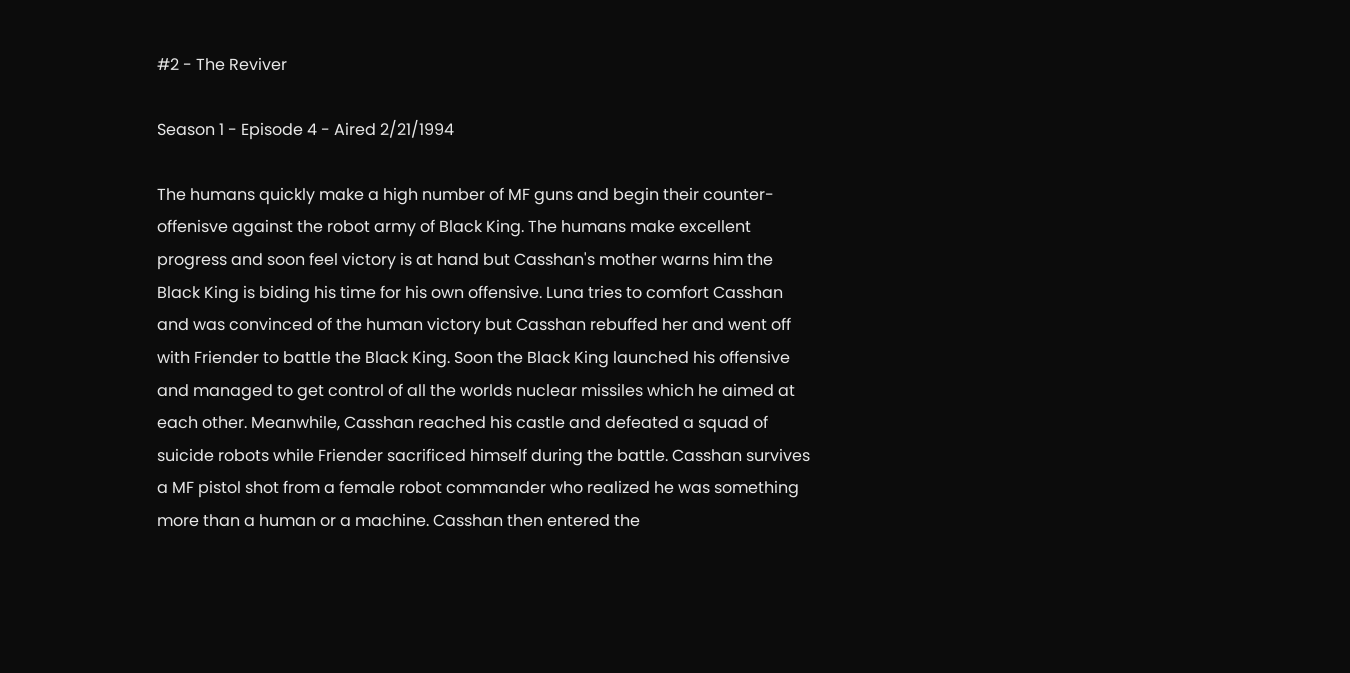#2 - The Reviver

Season 1 - Episode 4 - Aired 2/21/1994

The humans quickly make a high number of MF guns and begin their counter-offenisve against the robot army of Black King. The humans make excellent progress and soon feel victory is at hand but Casshan's mother warns him the Black King is biding his time for his own offensive. Luna tries to comfort Casshan and was convinced of the human victory but Casshan rebuffed her and went off with Friender to battle the Black King. Soon the Black King launched his offensive and managed to get control of all the worlds nuclear missiles which he aimed at each other. Meanwhile, Casshan reached his castle and defeated a squad of suicide robots while Friender sacrificed himself during the battle. Casshan survives a MF pistol shot from a female robot commander who realized he was something more than a human or a machine. Casshan then entered the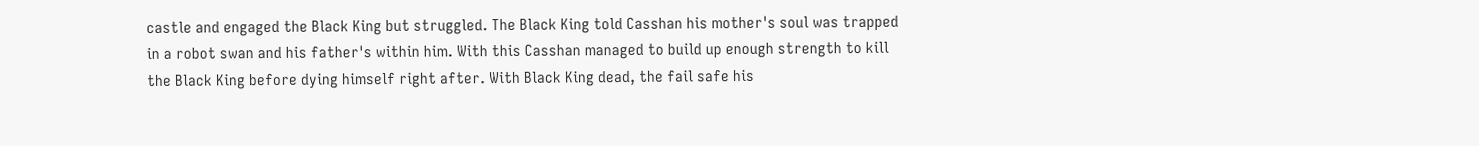castle and engaged the Black King but struggled. The Black King told Casshan his mother's soul was trapped in a robot swan and his father's within him. With this Casshan managed to build up enough strength to kill the Black King before dying himself right after. With Black King dead, the fail safe his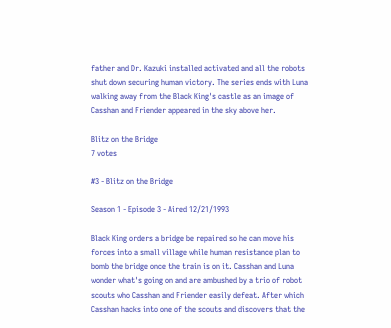father and Dr. Kazuki installed activated and all the robots shut down securing human victory. The series ends with Luna walking away from the Black King's castle as an image of Casshan and Friender appeared in the sky above her.

Blitz on the Bridge
7 votes

#3 - Blitz on the Bridge

Season 1 - Episode 3 - Aired 12/21/1993

Black King orders a bridge be repaired so he can move his forces into a small village while human resistance plan to bomb the bridge once the train is on it. Casshan and Luna wonder what's going on and are ambushed by a trio of robot scouts who Casshan and Friender easily defeat. After which Casshan hacks into one of the scouts and discovers that the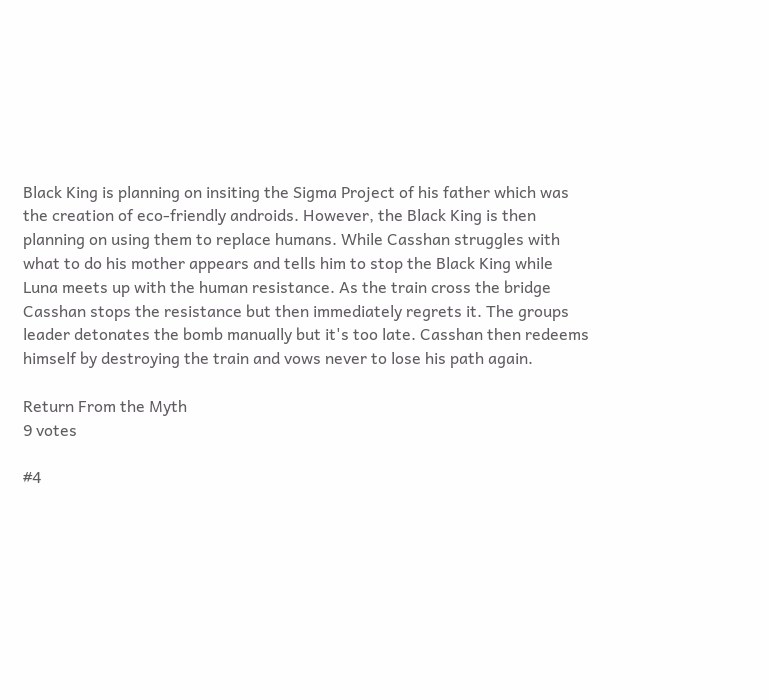Black King is planning on insiting the Sigma Project of his father which was the creation of eco-friendly androids. However, the Black King is then planning on using them to replace humans. While Casshan struggles with what to do his mother appears and tells him to stop the Black King while Luna meets up with the human resistance. As the train cross the bridge Casshan stops the resistance but then immediately regrets it. The groups leader detonates the bomb manually but it's too late. Casshan then redeems himself by destroying the train and vows never to lose his path again.

Return From the Myth
9 votes

#4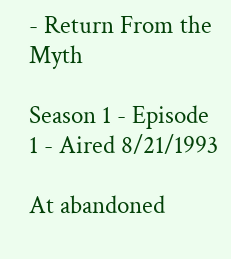- Return From the Myth

Season 1 - Episode 1 - Aired 8/21/1993

At abandoned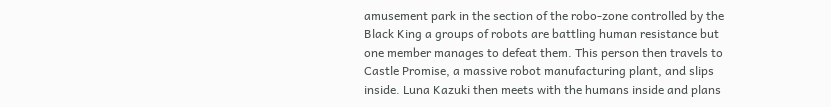amusement park in the section of the robo-zone controlled by the Black King a groups of robots are battling human resistance but one member manages to defeat them. This person then travels to Castle Promise, a massive robot manufacturing plant, and slips inside. Luna Kazuki then meets with the humans inside and plans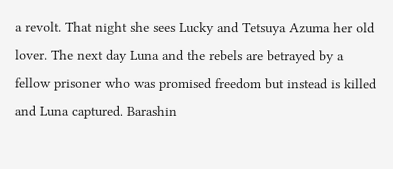a revolt. That night she sees Lucky and Tetsuya Azuma her old lover. The next day Luna and the rebels are betrayed by a fellow prisoner who was promised freedom but instead is killed and Luna captured. Barashin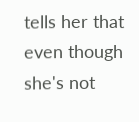tells her that even though she's not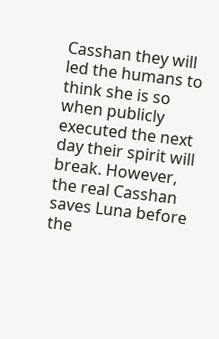Casshan they will led the humans to think she is so when publicly executed the next day their spirit will break. However, the real Casshan saves Luna before the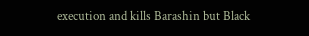execution and kills Barashin but Black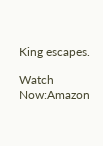King escapes.

Watch Now:Amazon